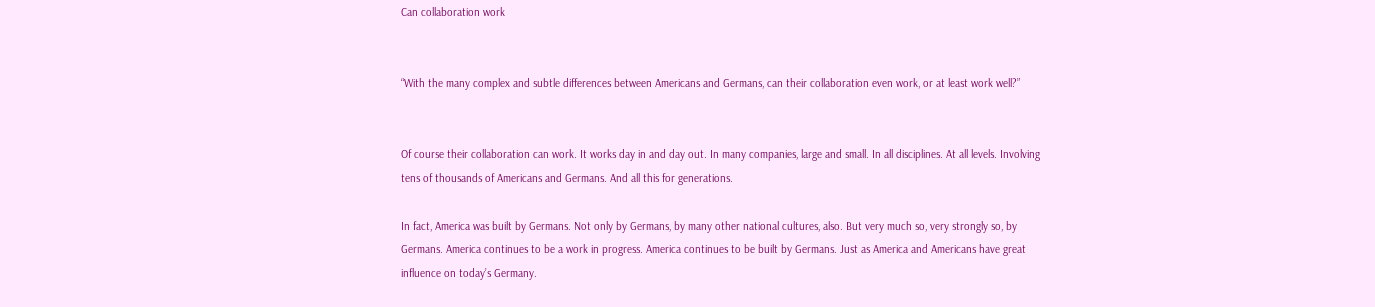Can collaboration work


“With the many complex and subtle differences between Americans and Germans, can their collaboration even work, or at least work well?”


Of course their collaboration can work. It works day in and day out. In many companies, large and small. In all disciplines. At all levels. Involving tens of thousands of Americans and Germans. And all this for generations.

In fact, America was built by Germans. Not only by Germans, by many other national cultures, also. But very much so, very strongly so, by Germans. America continues to be a work in progress. America continues to be built by Germans. Just as America and Americans have great influence on today’s Germany.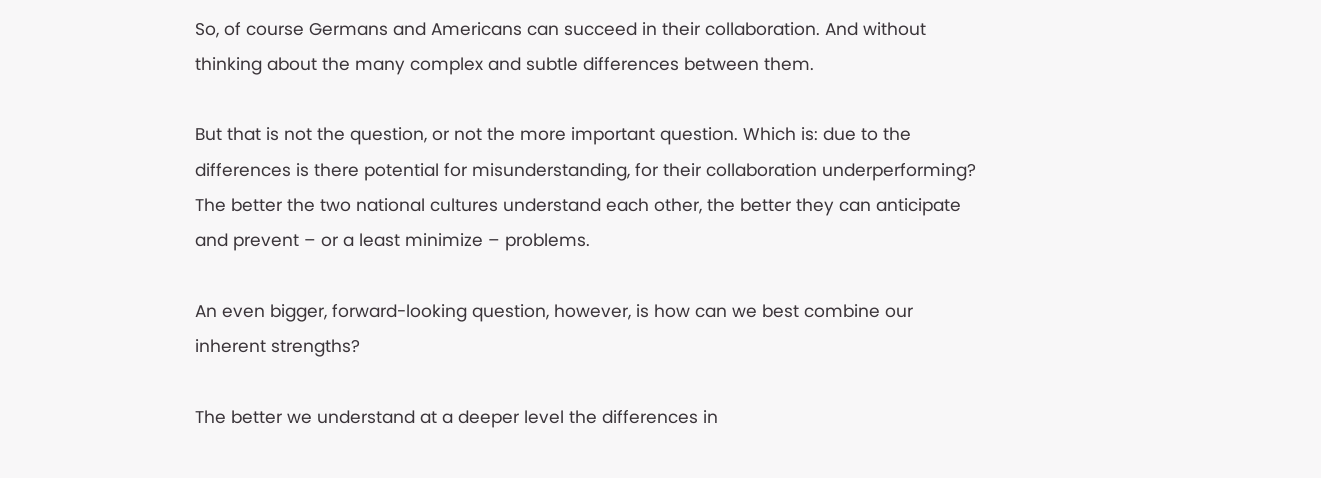So, of course Germans and Americans can succeed in their collaboration. And without thinking about the many complex and subtle differences between them.

But that is not the question, or not the more important question. Which is: due to the differences is there potential for misunderstanding, for their collaboration underperforming? The better the two national cultures understand each other, the better they can anticipate and prevent – or a least minimize – problems.

An even bigger, forward-looking question, however, is how can we best combine our inherent strengths?

The better we understand at a deeper level the differences in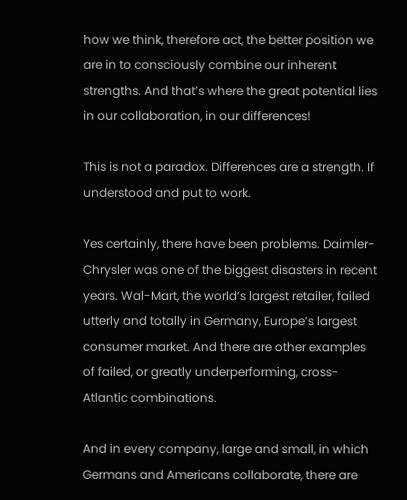how we think, therefore act, the better position we are in to consciously combine our inherent strengths. And that’s where the great potential lies in our collaboration, in our differences!

This is not a paradox. Differences are a strength. If understood and put to work.

Yes certainly, there have been problems. Daimler-Chrysler was one of the biggest disasters in recent years. Wal-Mart, the world’s largest retailer, failed utterly and totally in Germany, Europe’s largest consumer market. And there are other examples of failed, or greatly underperforming, cross-Atlantic combinations.

And in every company, large and small, in which Germans and Americans collaborate, there are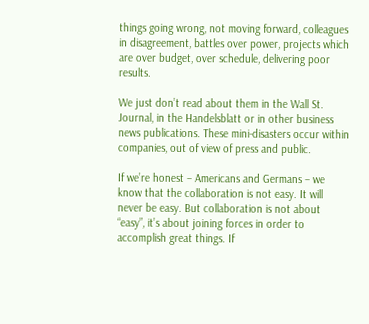things going wrong, not moving forward, colleagues in disagreement, battles over power, projects which are over budget, over schedule, delivering poor results.

We just don’t read about them in the Wall St. Journal, in the Handelsblatt or in other business news publications. These mini-disasters occur within companies, out of view of press and public.

If we’re honest – Americans and Germans – we know that the collaboration is not easy. It will never be easy. But collaboration is not about “easy”, it’s about joining forces in order to accomplish great things. If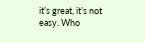it’s great, it’s not easy. Who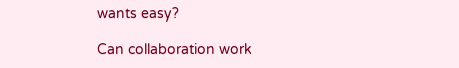wants easy?

Can collaboration work